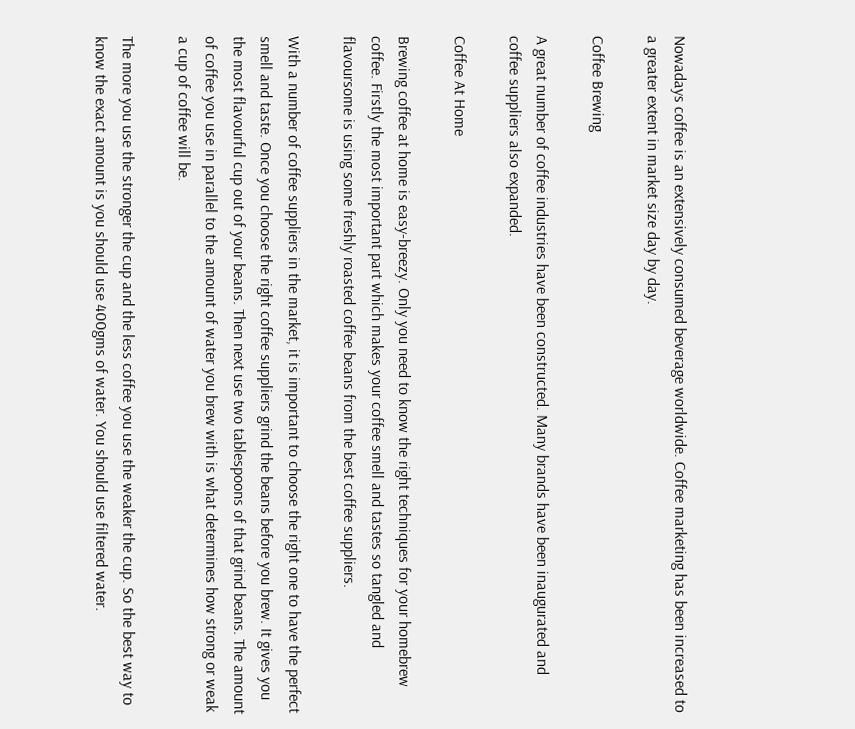Nowadays coffee is an extensively consumed beverage worldwide. Coffee marketing has been increased to a greater extent in market size day by day.

Coffee Brewing

A great number of coffee industries have been constructed. Many brands have been inaugurated and coffee suppliers also expanded.

Coffee At Home

Brewing coffee at home is easy-breezy. Only you need to know the right techniques for your homebrew coffee. Firstly the most important part which makes your coffee smell and tastes so tangled and flavoursome is using some freshly roasted coffee beans from the best coffee suppliers.

With a number of coffee suppliers in the market, it is important to choose the right one to have the perfect smell and taste. Once you choose the right coffee suppliers grind the beans before you brew. It gives you the most flavourful cup out of your beans. Then next use two tablespoons of that grind beans. The amount of coffee you use in parallel to the amount of water you brew with is what determines how strong or weak a cup of coffee will be.

The more you use the stronger the cup and the less coffee you use the weaker the cup. So the best way to know the exact amount is you should use 400gms of water. You should use filtered water.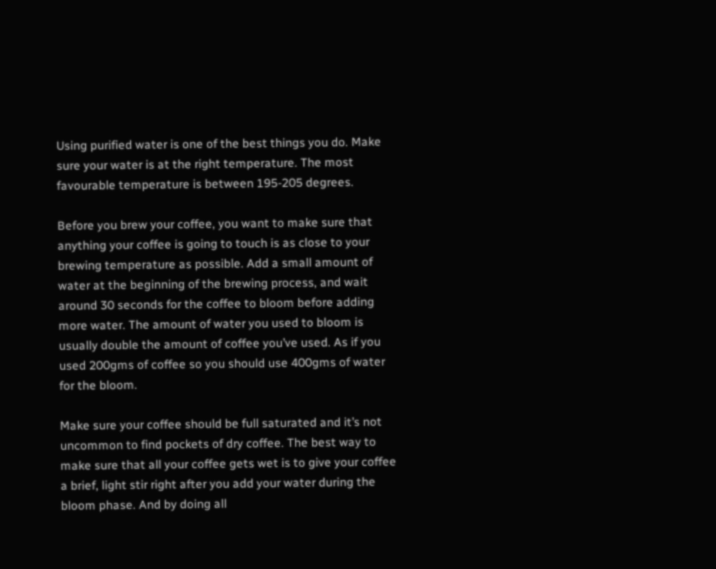Using purified water is one of the best things you do. Make sure your water is at the right temperature. The most favourable temperature is between 195-205 degrees.

Before you brew your coffee, you want to make sure that anything your coffee is going to touch is as close to your brewing temperature as possible. Add a small amount of water at the beginning of the brewing process, and wait around 30 seconds for the coffee to bloom before adding more water. The amount of water you used to bloom is usually double the amount of coffee you’ve used. As if you used 200gms of coffee so you should use 400gms of water for the bloom.

Make sure your coffee should be full saturated and it’s not uncommon to find pockets of dry coffee. The best way to make sure that all your coffee gets wet is to give your coffee a brief, light stir right after you add your water during the bloom phase. And by doing all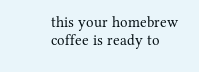this your homebrew coffee is ready to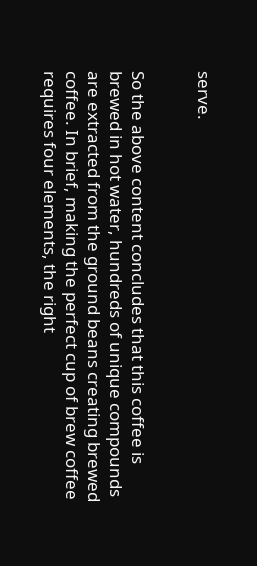serve.


So the above content concludes that this coffee is brewed in hot water, hundreds of unique compounds are extracted from the ground beans creating brewed coffee. In brief, making the perfect cup of brew coffee requires four elements, the right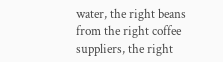water, the right beans from the right coffee suppliers, the right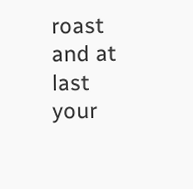roast and at last your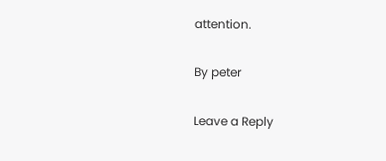attention.

By peter

Leave a Reply